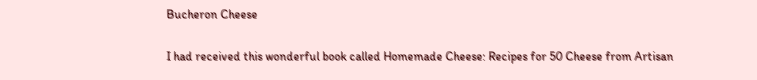Bucheron Cheese

I had received this wonderful book called Homemade Cheese: Recipes for 50 Cheese from Artisan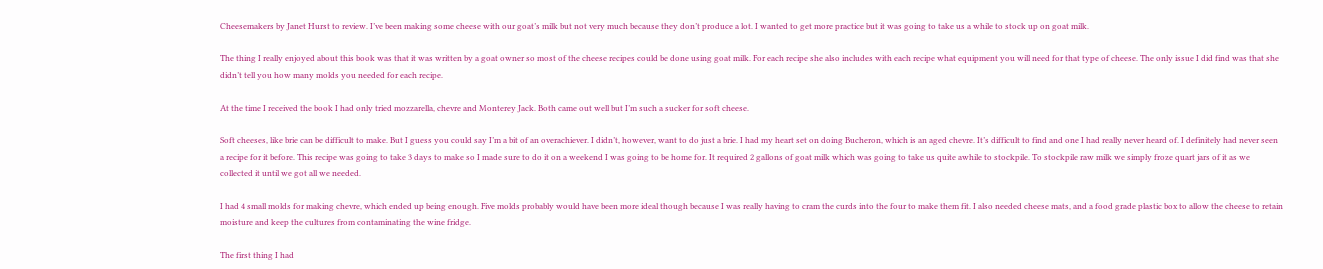Cheesemakers by Janet Hurst to review. I’ve been making some cheese with our goat’s milk but not very much because they don’t produce a lot. I wanted to get more practice but it was going to take us a while to stock up on goat milk.

The thing I really enjoyed about this book was that it was written by a goat owner so most of the cheese recipes could be done using goat milk. For each recipe she also includes with each recipe what equipment you will need for that type of cheese. The only issue I did find was that she didn’t tell you how many molds you needed for each recipe.

At the time I received the book I had only tried mozzarella, chevre and Monterey Jack. Both came out well but I’m such a sucker for soft cheese.

Soft cheeses, like brie can be difficult to make. But I guess you could say I’m a bit of an overachiever. I didn’t, however, want to do just a brie. I had my heart set on doing Bucheron, which is an aged chevre. It’s difficult to find and one I had really never heard of. I definitely had never seen a recipe for it before. This recipe was going to take 3 days to make so I made sure to do it on a weekend I was going to be home for. It required 2 gallons of goat milk which was going to take us quite awhile to stockpile. To stockpile raw milk we simply froze quart jars of it as we collected it until we got all we needed.

I had 4 small molds for making chevre, which ended up being enough. Five molds probably would have been more ideal though because I was really having to cram the curds into the four to make them fit. I also needed cheese mats, and a food grade plastic box to allow the cheese to retain moisture and keep the cultures from contaminating the wine fridge.

The first thing I had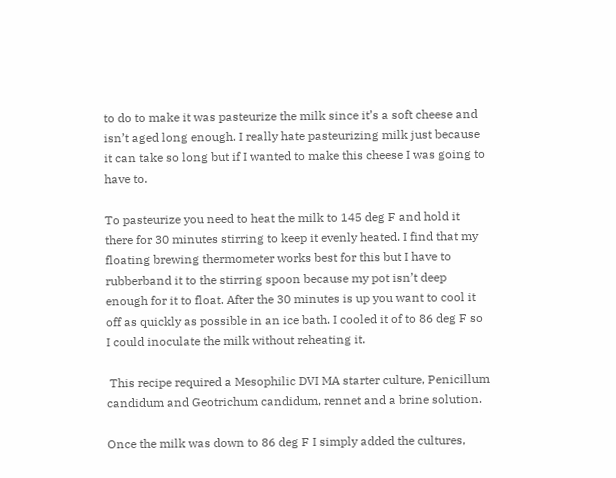to do to make it was pasteurize the milk since it’s a soft cheese and isn’t aged long enough. I really hate pasteurizing milk just because it can take so long but if I wanted to make this cheese I was going to have to.

To pasteurize you need to heat the milk to 145 deg F and hold it there for 30 minutes stirring to keep it evenly heated. I find that my floating brewing thermometer works best for this but I have to rubberband it to the stirring spoon because my pot isn’t deep enough for it to float. After the 30 minutes is up you want to cool it off as quickly as possible in an ice bath. I cooled it of to 86 deg F so I could inoculate the milk without reheating it.

 This recipe required a Mesophilic DVI MA starter culture, Penicillum candidum and Geotrichum candidum, rennet and a brine solution.

Once the milk was down to 86 deg F I simply added the cultures,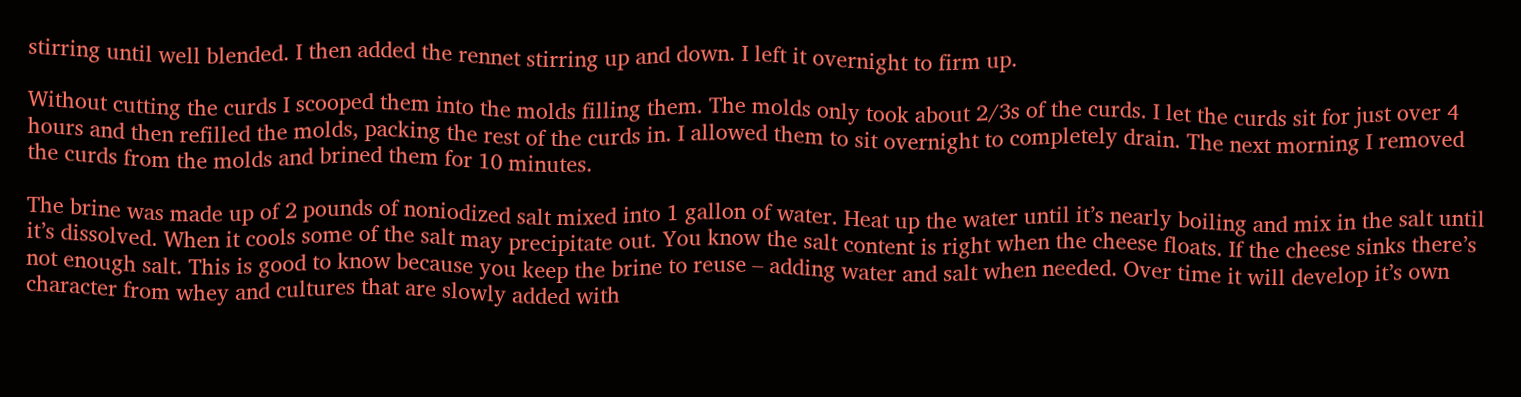stirring until well blended. I then added the rennet stirring up and down. I left it overnight to firm up.

Without cutting the curds I scooped them into the molds filling them. The molds only took about 2/3s of the curds. I let the curds sit for just over 4 hours and then refilled the molds, packing the rest of the curds in. I allowed them to sit overnight to completely drain. The next morning I removed the curds from the molds and brined them for 10 minutes.

The brine was made up of 2 pounds of noniodized salt mixed into 1 gallon of water. Heat up the water until it’s nearly boiling and mix in the salt until it’s dissolved. When it cools some of the salt may precipitate out. You know the salt content is right when the cheese floats. If the cheese sinks there’s not enough salt. This is good to know because you keep the brine to reuse – adding water and salt when needed. Over time it will develop it’s own character from whey and cultures that are slowly added with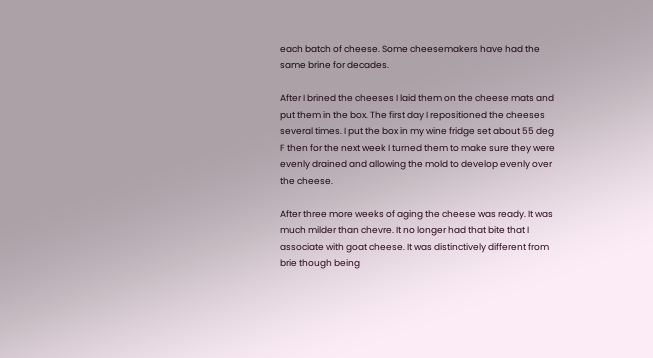each batch of cheese. Some cheesemakers have had the same brine for decades.

After I brined the cheeses I laid them on the cheese mats and put them in the box. The first day I repositioned the cheeses several times. I put the box in my wine fridge set about 55 deg F then for the next week I turned them to make sure they were evenly drained and allowing the mold to develop evenly over the cheese.

After three more weeks of aging the cheese was ready. It was much milder than chevre. It no longer had that bite that I associate with goat cheese. It was distinctively different from brie though being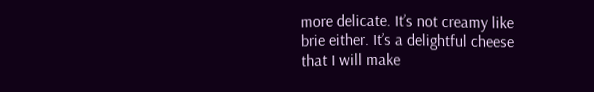more delicate. It’s not creamy like brie either. It’s a delightful cheese that I will make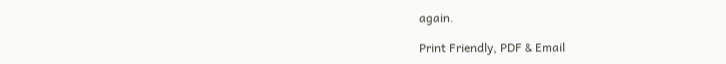again.

Print Friendly, PDF & Email